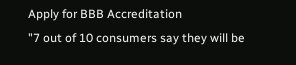Apply for BBB Accreditation
"7 out of 10 consumers say they will be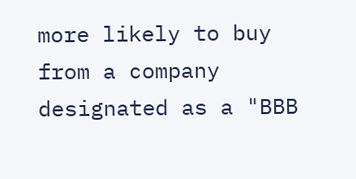more likely to buy from a company designated as a "BBB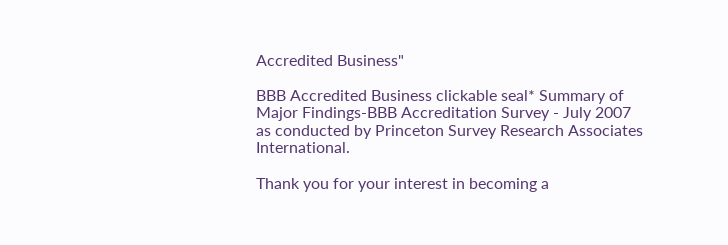Accredited Business"

BBB Accredited Business clickable seal* Summary of Major Findings-BBB Accreditation Survey - July 2007 as conducted by Princeton Survey Research Associates International.

Thank you for your interest in becoming a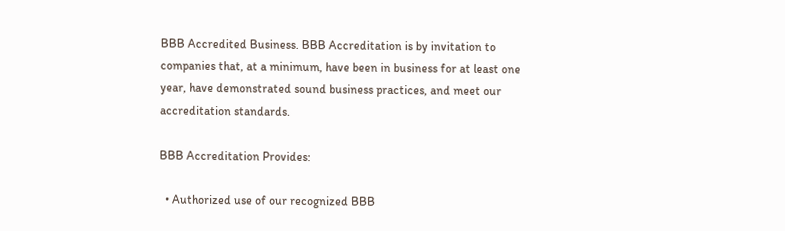BBB Accredited Business. BBB Accreditation is by invitation to companies that, at a minimum, have been in business for at least one year, have demonstrated sound business practices, and meet our accreditation standards.

BBB Accreditation Provides:

  • Authorized use of our recognized BBB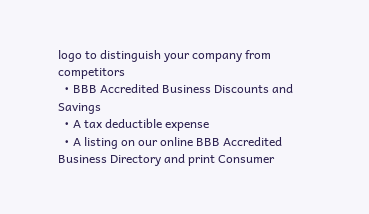logo to distinguish your company from competitors
  • BBB Accredited Business Discounts and Savings
  • A tax deductible expense
  • A listing on our online BBB Accredited Business Directory and print Consumer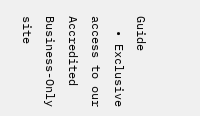Guide
  • Exclusive access to our Accredited Business-Only site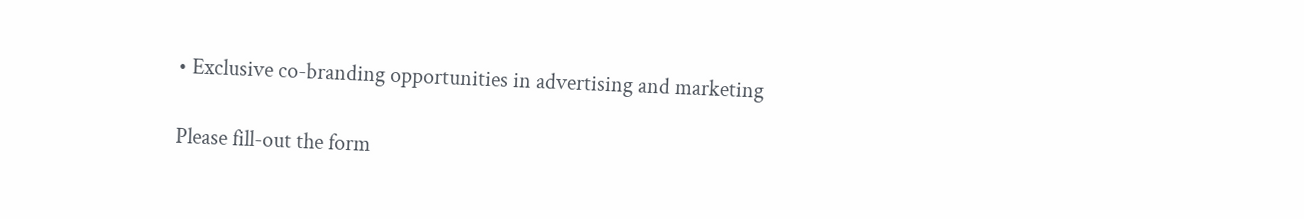• Exclusive co-branding opportunities in advertising and marketing

Please fill-out the form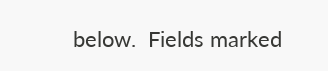below.  Fields marked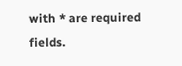with * are required fields.